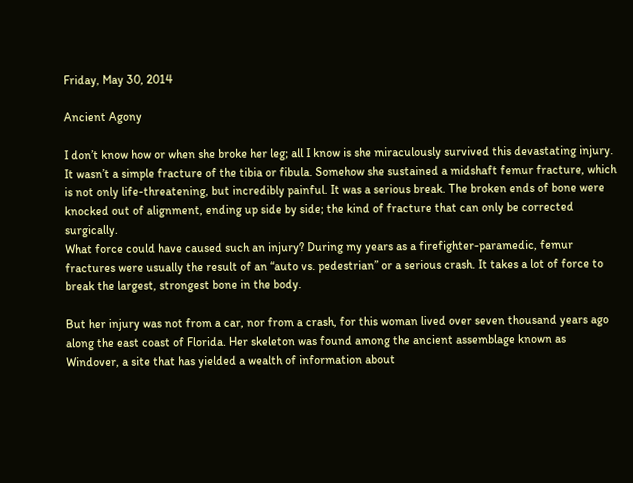Friday, May 30, 2014

Ancient Agony

I don’t know how or when she broke her leg; all I know is she miraculously survived this devastating injury. It wasn’t a simple fracture of the tibia or fibula. Somehow she sustained a midshaft femur fracture, which is not only life-threatening, but incredibly painful. It was a serious break. The broken ends of bone were knocked out of alignment, ending up side by side; the kind of fracture that can only be corrected surgically.
What force could have caused such an injury? During my years as a firefighter-paramedic, femur fractures were usually the result of an “auto vs. pedestrian” or a serious crash. It takes a lot of force to break the largest, strongest bone in the body.

But her injury was not from a car, nor from a crash, for this woman lived over seven thousand years ago along the east coast of Florida. Her skeleton was found among the ancient assemblage known as Windover, a site that has yielded a wealth of information about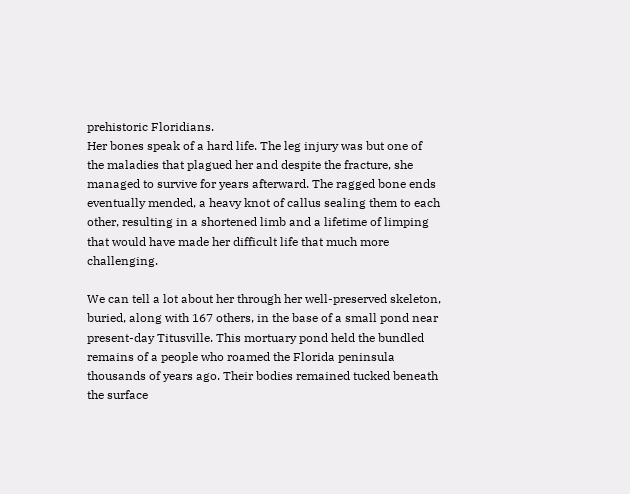prehistoric Floridians.
Her bones speak of a hard life. The leg injury was but one of the maladies that plagued her and despite the fracture, she managed to survive for years afterward. The ragged bone ends eventually mended, a heavy knot of callus sealing them to each other, resulting in a shortened limb and a lifetime of limping that would have made her difficult life that much more challenging.

We can tell a lot about her through her well-preserved skeleton, buried, along with 167 others, in the base of a small pond near present-day Titusville. This mortuary pond held the bundled remains of a people who roamed the Florida peninsula thousands of years ago. Their bodies remained tucked beneath the surface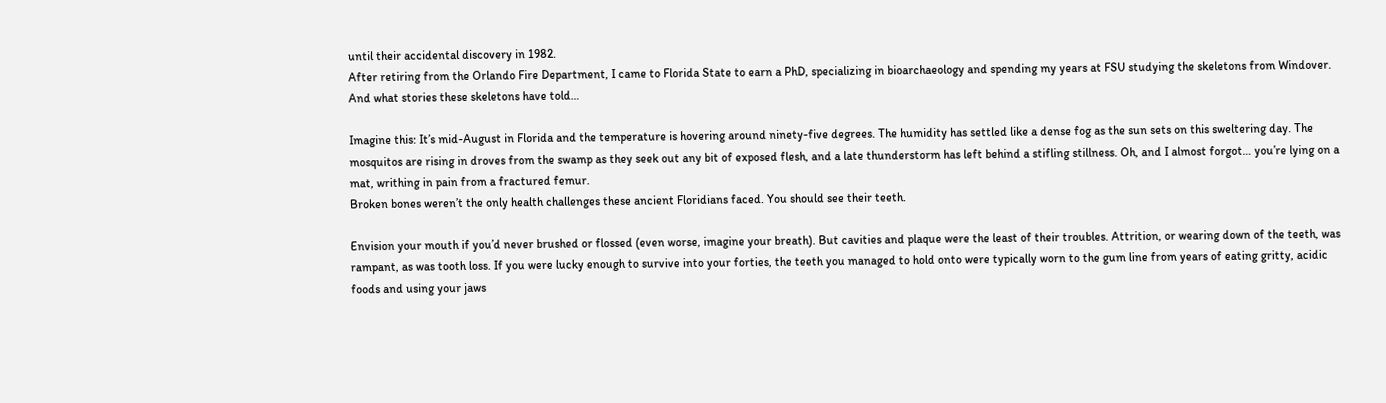until their accidental discovery in 1982.
After retiring from the Orlando Fire Department, I came to Florida State to earn a PhD, specializing in bioarchaeology and spending my years at FSU studying the skeletons from Windover. And what stories these skeletons have told…

Imagine this: It’s mid-August in Florida and the temperature is hovering around ninety-five degrees. The humidity has settled like a dense fog as the sun sets on this sweltering day. The mosquitos are rising in droves from the swamp as they seek out any bit of exposed flesh, and a late thunderstorm has left behind a stifling stillness. Oh, and I almost forgot… you’re lying on a mat, writhing in pain from a fractured femur.
Broken bones weren’t the only health challenges these ancient Floridians faced. You should see their teeth.

Envision your mouth if you’d never brushed or flossed (even worse, imagine your breath). But cavities and plaque were the least of their troubles. Attrition, or wearing down of the teeth, was rampant, as was tooth loss. If you were lucky enough to survive into your forties, the teeth you managed to hold onto were typically worn to the gum line from years of eating gritty, acidic foods and using your jaws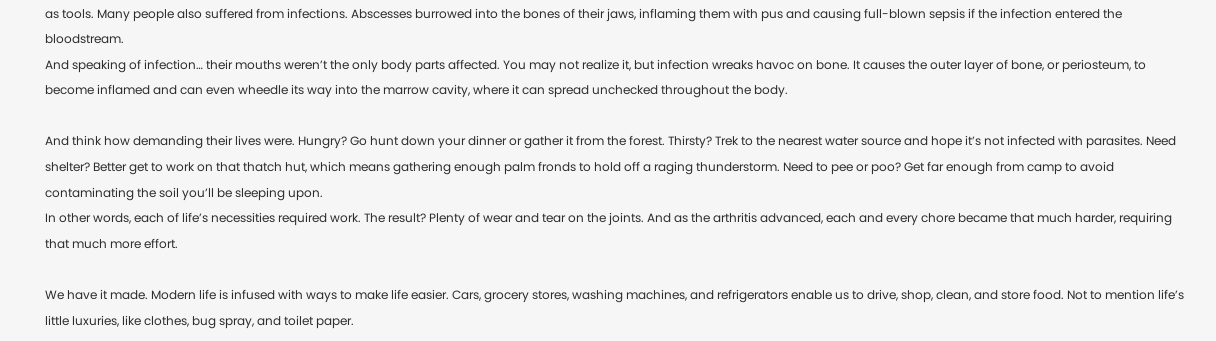as tools. Many people also suffered from infections. Abscesses burrowed into the bones of their jaws, inflaming them with pus and causing full-blown sepsis if the infection entered the bloodstream.
And speaking of infection… their mouths weren’t the only body parts affected. You may not realize it, but infection wreaks havoc on bone. It causes the outer layer of bone, or periosteum, to become inflamed and can even wheedle its way into the marrow cavity, where it can spread unchecked throughout the body.

And think how demanding their lives were. Hungry? Go hunt down your dinner or gather it from the forest. Thirsty? Trek to the nearest water source and hope it’s not infected with parasites. Need shelter? Better get to work on that thatch hut, which means gathering enough palm fronds to hold off a raging thunderstorm. Need to pee or poo? Get far enough from camp to avoid contaminating the soil you’ll be sleeping upon.
In other words, each of life’s necessities required work. The result? Plenty of wear and tear on the joints. And as the arthritis advanced, each and every chore became that much harder, requiring that much more effort.

We have it made. Modern life is infused with ways to make life easier. Cars, grocery stores, washing machines, and refrigerators enable us to drive, shop, clean, and store food. Not to mention life’s little luxuries, like clothes, bug spray, and toilet paper.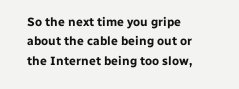So the next time you gripe about the cable being out or the Internet being too slow,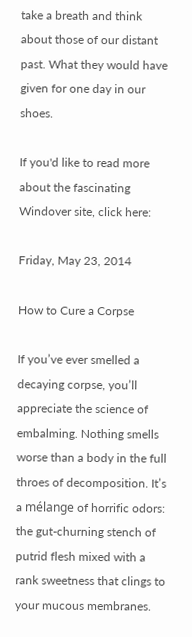take a breath and think about those of our distant past. What they would have given for one day in our shoes.

If you'd like to read more about the fascinating Windover site, click here:

Friday, May 23, 2014

How to Cure a Corpse

If you’ve ever smelled a decaying corpse, you’ll appreciate the science of embalming. Nothing smells worse than a body in the full throes of decomposition. It’s a mélange of horrific odors: the gut-churning stench of putrid flesh mixed with a rank sweetness that clings to your mucous membranes.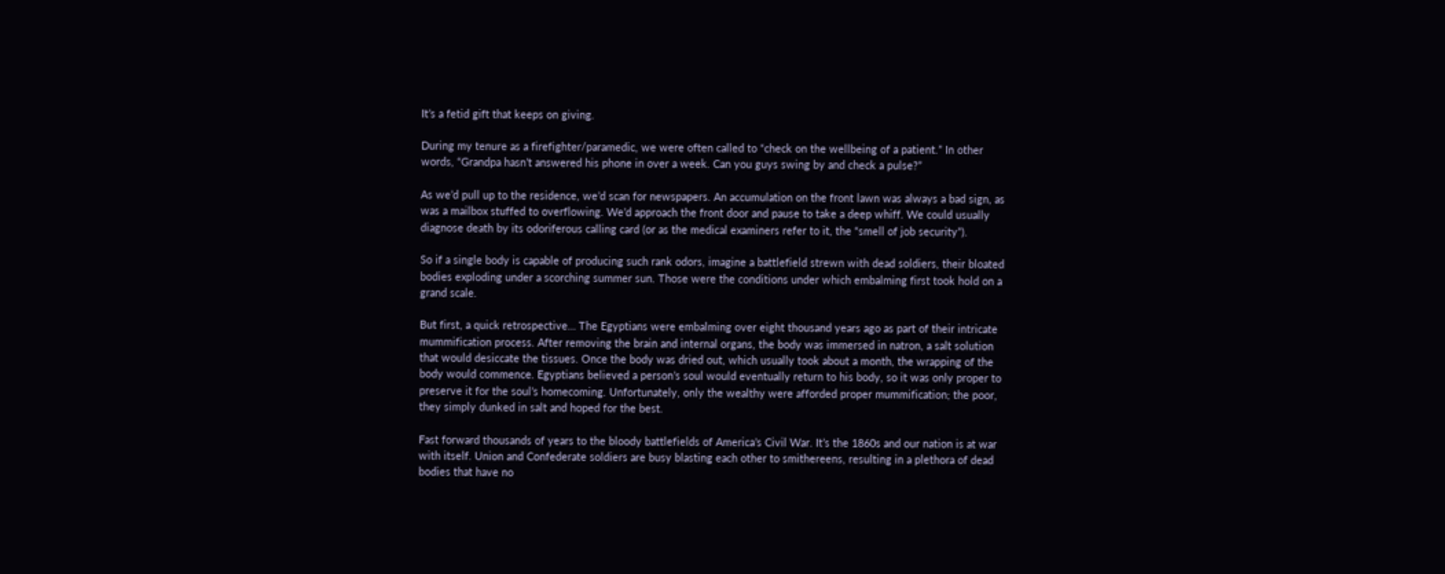It’s a fetid gift that keeps on giving.

During my tenure as a firefighter/paramedic, we were often called to “check on the wellbeing of a patient.” In other words, “Grandpa hasn’t answered his phone in over a week. Can you guys swing by and check a pulse?”

As we’d pull up to the residence, we’d scan for newspapers. An accumulation on the front lawn was always a bad sign, as was a mailbox stuffed to overflowing. We’d approach the front door and pause to take a deep whiff. We could usually diagnose death by its odoriferous calling card (or as the medical examiners refer to it, the “smell of job security”).

So if a single body is capable of producing such rank odors, imagine a battlefield strewn with dead soldiers, their bloated bodies exploding under a scorching summer sun. Those were the conditions under which embalming first took hold on a grand scale.

But first, a quick retrospective… The Egyptians were embalming over eight thousand years ago as part of their intricate mummification process. After removing the brain and internal organs, the body was immersed in natron, a salt solution that would desiccate the tissues. Once the body was dried out, which usually took about a month, the wrapping of the body would commence. Egyptians believed a person’s soul would eventually return to his body, so it was only proper to preserve it for the soul’s homecoming. Unfortunately, only the wealthy were afforded proper mummification; the poor, they simply dunked in salt and hoped for the best.

Fast forward thousands of years to the bloody battlefields of America’s Civil War. It’s the 1860s and our nation is at war with itself. Union and Confederate soldiers are busy blasting each other to smithereens, resulting in a plethora of dead bodies that have no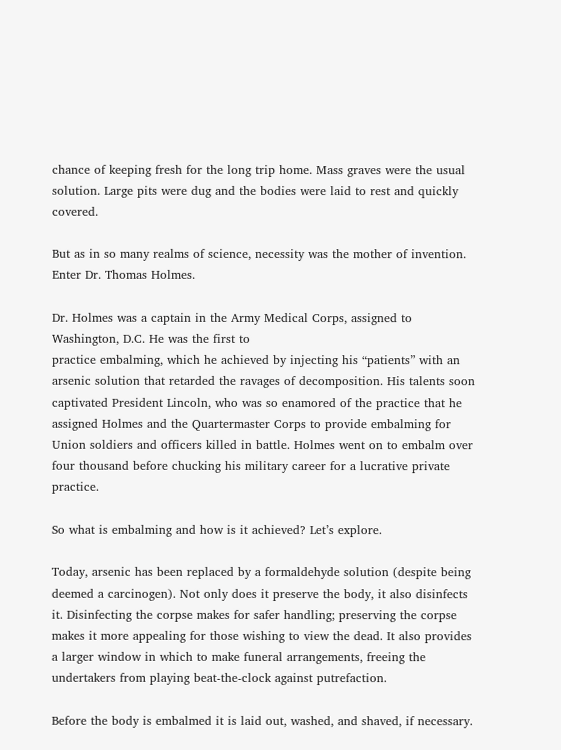chance of keeping fresh for the long trip home. Mass graves were the usual solution. Large pits were dug and the bodies were laid to rest and quickly covered.

But as in so many realms of science, necessity was the mother of invention. Enter Dr. Thomas Holmes.

Dr. Holmes was a captain in the Army Medical Corps, assigned to Washington, D.C. He was the first to
practice embalming, which he achieved by injecting his “patients” with an arsenic solution that retarded the ravages of decomposition. His talents soon captivated President Lincoln, who was so enamored of the practice that he assigned Holmes and the Quartermaster Corps to provide embalming for Union soldiers and officers killed in battle. Holmes went on to embalm over four thousand before chucking his military career for a lucrative private practice.

So what is embalming and how is it achieved? Let’s explore.

Today, arsenic has been replaced by a formaldehyde solution (despite being deemed a carcinogen). Not only does it preserve the body, it also disinfects it. Disinfecting the corpse makes for safer handling; preserving the corpse makes it more appealing for those wishing to view the dead. It also provides a larger window in which to make funeral arrangements, freeing the undertakers from playing beat-the-clock against putrefaction.

Before the body is embalmed it is laid out, washed, and shaved, if necessary.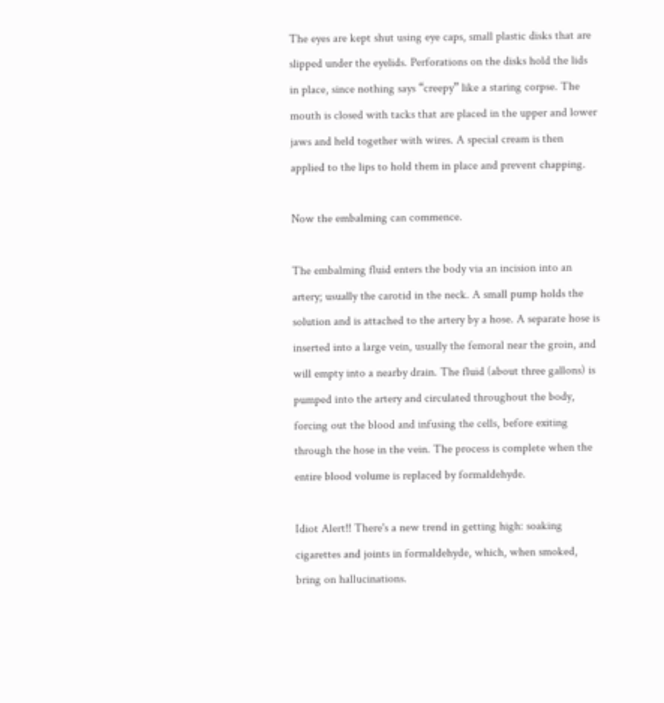The eyes are kept shut using eye caps, small plastic disks that are slipped under the eyelids. Perforations on the disks hold the lids in place, since nothing says “creepy” like a staring corpse. The mouth is closed with tacks that are placed in the upper and lower jaws and held together with wires. A special cream is then applied to the lips to hold them in place and prevent chapping.

Now the embalming can commence.

The embalming fluid enters the body via an incision into an artery; usually the carotid in the neck. A small pump holds the solution and is attached to the artery by a hose. A separate hose is inserted into a large vein, usually the femoral near the groin, and will empty into a nearby drain. The fluid (about three gallons) is pumped into the artery and circulated throughout the body, forcing out the blood and infusing the cells, before exiting through the hose in the vein. The process is complete when the entire blood volume is replaced by formaldehyde.

Idiot Alert!! There's a new trend in getting high: soaking cigarettes and joints in formaldehyde, which, when smoked, bring on hallucinations.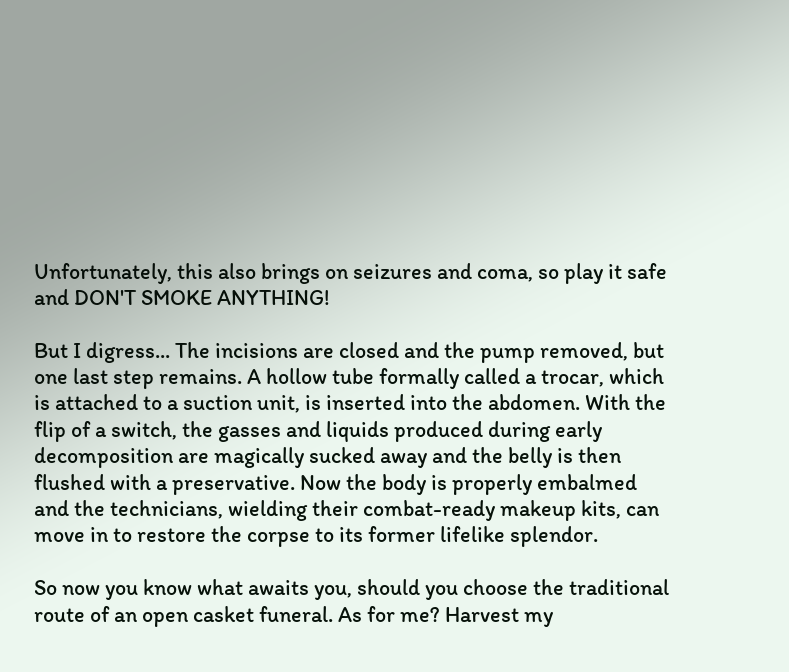Unfortunately, this also brings on seizures and coma, so play it safe and DON'T SMOKE ANYTHING!

But I digress... The incisions are closed and the pump removed, but one last step remains. A hollow tube formally called a trocar, which is attached to a suction unit, is inserted into the abdomen. With the flip of a switch, the gasses and liquids produced during early decomposition are magically sucked away and the belly is then flushed with a preservative. Now the body is properly embalmed and the technicians, wielding their combat-ready makeup kits, can move in to restore the corpse to its former lifelike splendor.

So now you know what awaits you, should you choose the traditional route of an open casket funeral. As for me? Harvest my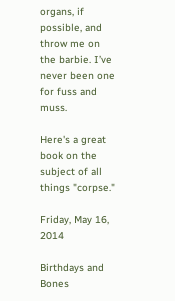organs, if possible, and throw me on the barbie. I’ve never been one for fuss and muss.

Here's a great book on the subject of all things "corpse."

Friday, May 16, 2014

Birthdays and Bones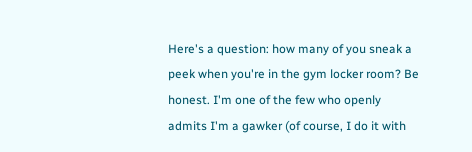Here's a question: how many of you sneak a peek when you're in the gym locker room? Be honest. I'm one of the few who openly admits I'm a gawker (of course, I do it with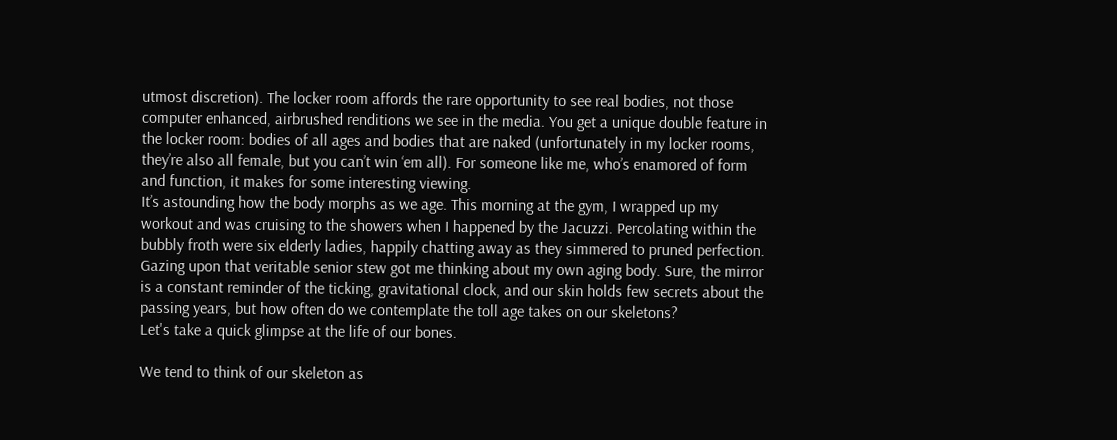utmost discretion). The locker room affords the rare opportunity to see real bodies, not those computer enhanced, airbrushed renditions we see in the media. You get a unique double feature in the locker room: bodies of all ages and bodies that are naked (unfortunately in my locker rooms, they’re also all female, but you can’t win ‘em all). For someone like me, who’s enamored of form and function, it makes for some interesting viewing.
It’s astounding how the body morphs as we age. This morning at the gym, I wrapped up my workout and was cruising to the showers when I happened by the Jacuzzi. Percolating within the bubbly froth were six elderly ladies, happily chatting away as they simmered to pruned perfection. Gazing upon that veritable senior stew got me thinking about my own aging body. Sure, the mirror is a constant reminder of the ticking, gravitational clock, and our skin holds few secrets about the passing years, but how often do we contemplate the toll age takes on our skeletons?
Let's take a quick glimpse at the life of our bones.

We tend to think of our skeleton as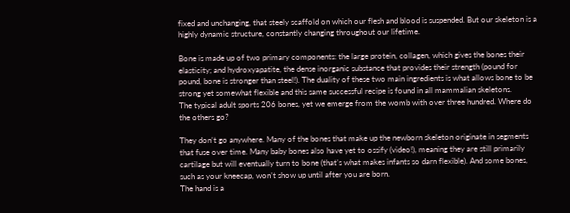fixed and unchanging, that steely scaffold on which our flesh and blood is suspended. But our skeleton is a highly dynamic structure, constantly changing throughout our lifetime.

Bone is made up of two primary components: the large protein, collagen, which gives the bones their elasticity; and hydroxyapatite, the dense inorganic substance that provides their strength (pound for pound, bone is stronger than steel!). The duality of these two main ingredients is what allows bone to be strong yet somewhat flexible and this same successful recipe is found in all mammalian skeletons.
The typical adult sports 206 bones, yet we emerge from the womb with over three hundred. Where do the others go?

They don’t go anywhere. Many of the bones that make up the newborn skeleton originate in segments that fuse over time. Many baby bones also have yet to ossify (video!), meaning they are still primarily cartilage but will eventually turn to bone (that’s what makes infants so darn flexible). And some bones, such as your kneecap, won’t show up until after you are born.
The hand is a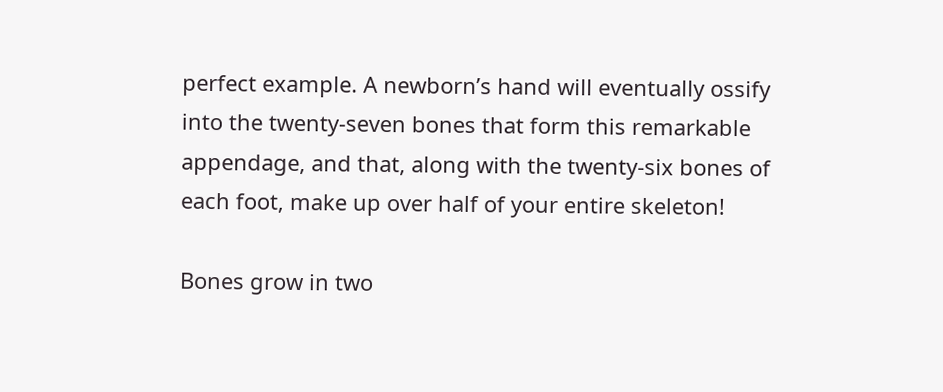perfect example. A newborn’s hand will eventually ossify into the twenty-seven bones that form this remarkable appendage, and that, along with the twenty-six bones of each foot, make up over half of your entire skeleton!

Bones grow in two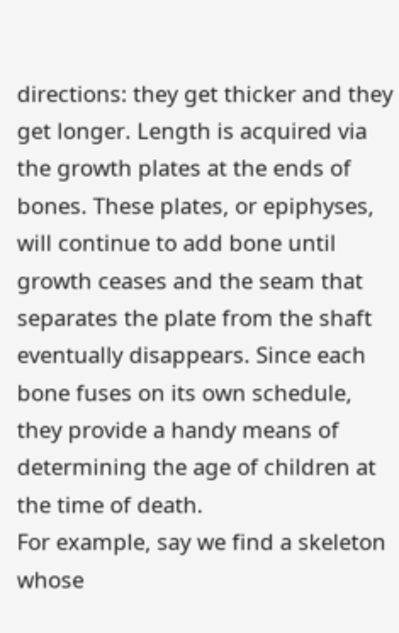directions: they get thicker and they get longer. Length is acquired via the growth plates at the ends of bones. These plates, or epiphyses, will continue to add bone until growth ceases and the seam that separates the plate from the shaft eventually disappears. Since each bone fuses on its own schedule, they provide a handy means of determining the age of children at the time of death.
For example, say we find a skeleton whose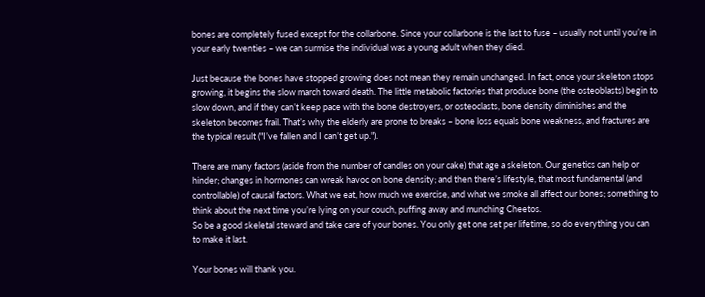bones are completely fused except for the collarbone. Since your collarbone is the last to fuse – usually not until you’re in your early twenties – we can surmise the individual was a young adult when they died.

Just because the bones have stopped growing does not mean they remain unchanged. In fact, once your skeleton stops growing, it begins the slow march toward death. The little metabolic factories that produce bone (the osteoblasts) begin to slow down, and if they can’t keep pace with the bone destroyers, or osteoclasts, bone density diminishes and the skeleton becomes frail. That’s why the elderly are prone to breaks – bone loss equals bone weakness, and fractures are the typical result ("I’ve fallen and I can’t get up.").

There are many factors (aside from the number of candles on your cake) that age a skeleton. Our genetics can help or hinder; changes in hormones can wreak havoc on bone density; and then there’s lifestyle, that most fundamental (and controllable) of causal factors. What we eat, how much we exercise, and what we smoke all affect our bones; something to think about the next time you’re lying on your couch, puffing away and munching Cheetos.
So be a good skeletal steward and take care of your bones. You only get one set per lifetime, so do everything you can to make it last.

Your bones will thank you.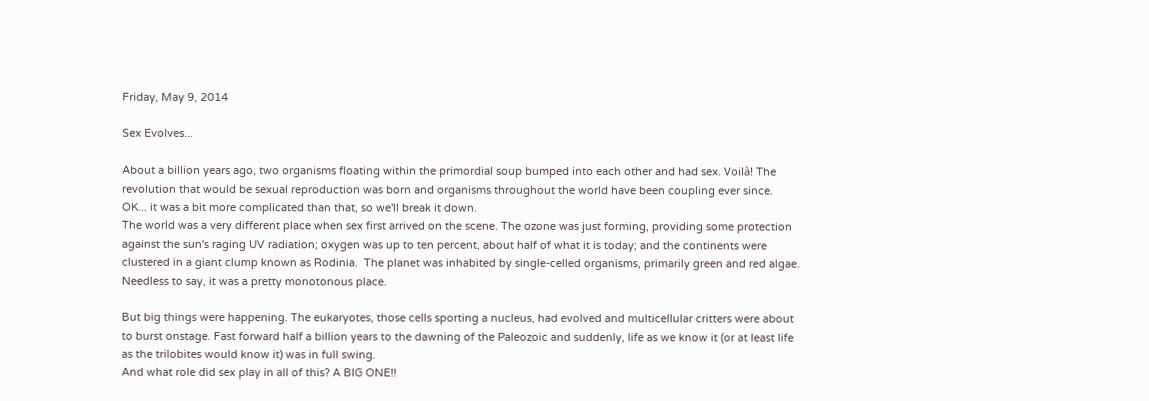Friday, May 9, 2014

Sex Evolves...

About a billion years ago, two organisms floating within the primordial soup bumped into each other and had sex. Voilà! The revolution that would be sexual reproduction was born and organisms throughout the world have been coupling ever since.
OK... it was a bit more complicated than that, so we'll break it down.
The world was a very different place when sex first arrived on the scene. The ozone was just forming, providing some protection against the sun's raging UV radiation; oxygen was up to ten percent, about half of what it is today; and the continents were clustered in a giant clump known as Rodinia.  The planet was inhabited by single-celled organisms, primarily green and red algae. Needless to say, it was a pretty monotonous place.

But big things were happening. The eukaryotes, those cells sporting a nucleus, had evolved and multicellular critters were about to burst onstage. Fast forward half a billion years to the dawning of the Paleozoic and suddenly, life as we know it (or at least life as the trilobites would know it) was in full swing.
And what role did sex play in all of this? A BIG ONE!!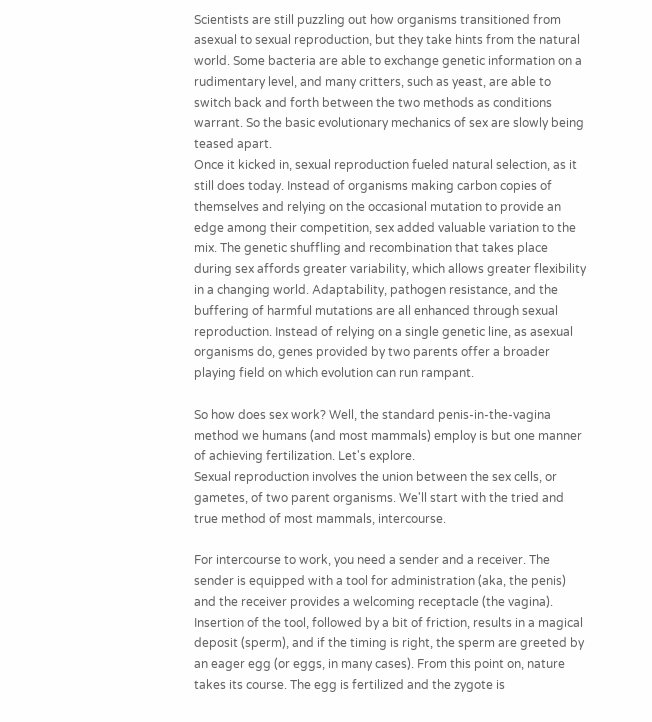Scientists are still puzzling out how organisms transitioned from asexual to sexual reproduction, but they take hints from the natural world. Some bacteria are able to exchange genetic information on a rudimentary level, and many critters, such as yeast, are able to switch back and forth between the two methods as conditions warrant. So the basic evolutionary mechanics of sex are slowly being teased apart.
Once it kicked in, sexual reproduction fueled natural selection, as it still does today. Instead of organisms making carbon copies of themselves and relying on the occasional mutation to provide an edge among their competition, sex added valuable variation to the mix. The genetic shuffling and recombination that takes place during sex affords greater variability, which allows greater flexibility in a changing world. Adaptability, pathogen resistance, and the buffering of harmful mutations are all enhanced through sexual reproduction. Instead of relying on a single genetic line, as asexual organisms do, genes provided by two parents offer a broader playing field on which evolution can run rampant.

So how does sex work? Well, the standard penis-in-the-vagina method we humans (and most mammals) employ is but one manner of achieving fertilization. Let's explore.
Sexual reproduction involves the union between the sex cells, or gametes, of two parent organisms. We'll start with the tried and true method of most mammals, intercourse.

For intercourse to work, you need a sender and a receiver. The sender is equipped with a tool for administration (aka, the penis) and the receiver provides a welcoming receptacle (the vagina). Insertion of the tool, followed by a bit of friction, results in a magical deposit (sperm), and if the timing is right, the sperm are greeted by an eager egg (or eggs, in many cases). From this point on, nature takes its course. The egg is fertilized and the zygote is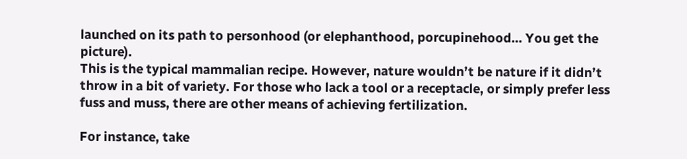launched on its path to personhood (or elephanthood, porcupinehood… You get the picture).
This is the typical mammalian recipe. However, nature wouldn’t be nature if it didn’t throw in a bit of variety. For those who lack a tool or a receptacle, or simply prefer less fuss and muss, there are other means of achieving fertilization.

For instance, take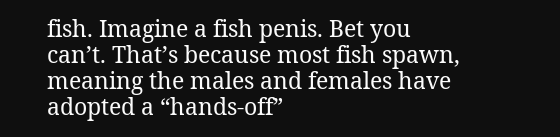fish. Imagine a fish penis. Bet you can’t. That’s because most fish spawn, meaning the males and females have adopted a “hands-off”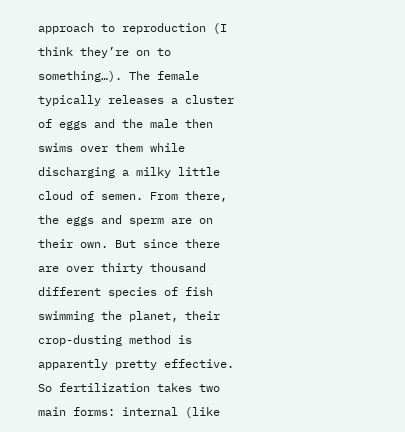approach to reproduction (I think they’re on to something…). The female typically releases a cluster of eggs and the male then swims over them while discharging a milky little cloud of semen. From there, the eggs and sperm are on their own. But since there are over thirty thousand different species of fish swimming the planet, their crop-dusting method is apparently pretty effective.
So fertilization takes two main forms: internal (like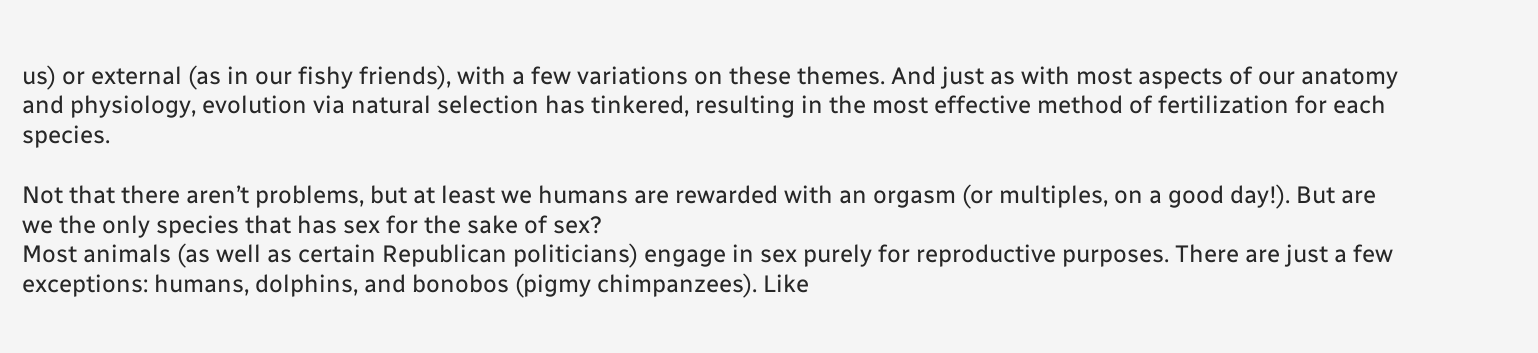us) or external (as in our fishy friends), with a few variations on these themes. And just as with most aspects of our anatomy and physiology, evolution via natural selection has tinkered, resulting in the most effective method of fertilization for each species.

Not that there aren’t problems, but at least we humans are rewarded with an orgasm (or multiples, on a good day!). But are we the only species that has sex for the sake of sex?
Most animals (as well as certain Republican politicians) engage in sex purely for reproductive purposes. There are just a few exceptions: humans, dolphins, and bonobos (pigmy chimpanzees). Like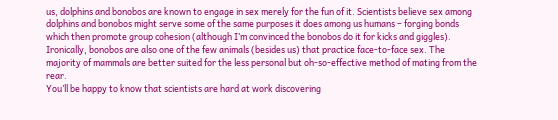us, dolphins and bonobos are known to engage in sex merely for the fun of it. Scientists believe sex among dolphins and bonobos might serve some of the same purposes it does among us humans – forging bonds which then promote group cohesion (although I’m convinced the bonobos do it for kicks and giggles). Ironically, bonobos are also one of the few animals (besides us) that practice face-to-face sex. The majority of mammals are better suited for the less personal but oh-so-effective method of mating from the rear.
You’ll be happy to know that scientists are hard at work discovering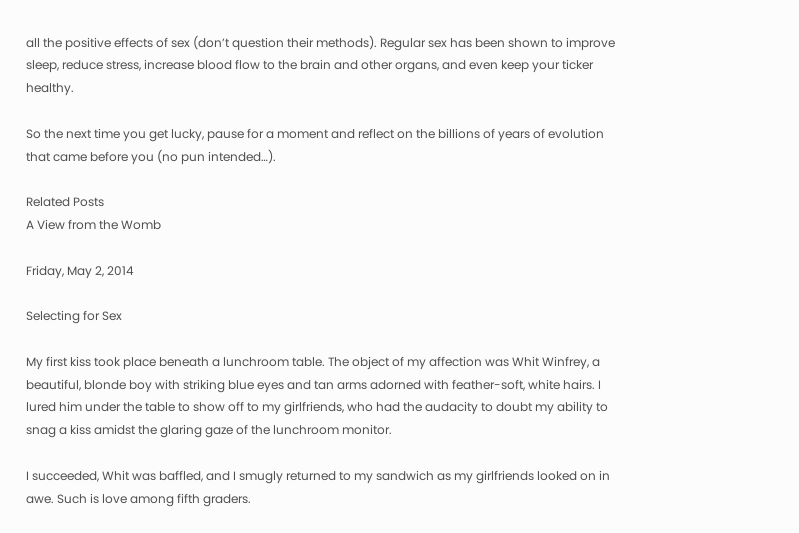all the positive effects of sex (don’t question their methods). Regular sex has been shown to improve sleep, reduce stress, increase blood flow to the brain and other organs, and even keep your ticker healthy.

So the next time you get lucky, pause for a moment and reflect on the billions of years of evolution that came before you (no pun intended…).

Related Posts
A View from the Womb

Friday, May 2, 2014

Selecting for Sex

My first kiss took place beneath a lunchroom table. The object of my affection was Whit Winfrey, a beautiful, blonde boy with striking blue eyes and tan arms adorned with feather-soft, white hairs. I lured him under the table to show off to my girlfriends, who had the audacity to doubt my ability to snag a kiss amidst the glaring gaze of the lunchroom monitor.

I succeeded, Whit was baffled, and I smugly returned to my sandwich as my girlfriends looked on in awe. Such is love among fifth graders.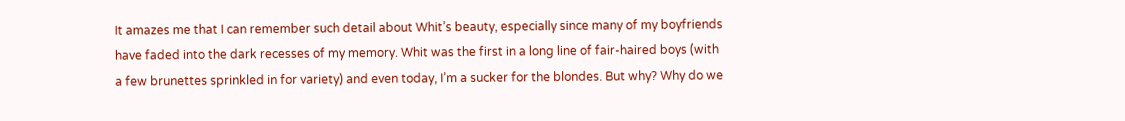It amazes me that I can remember such detail about Whit’s beauty, especially since many of my boyfriends have faded into the dark recesses of my memory. Whit was the first in a long line of fair-haired boys (with a few brunettes sprinkled in for variety) and even today, I’m a sucker for the blondes. But why? Why do we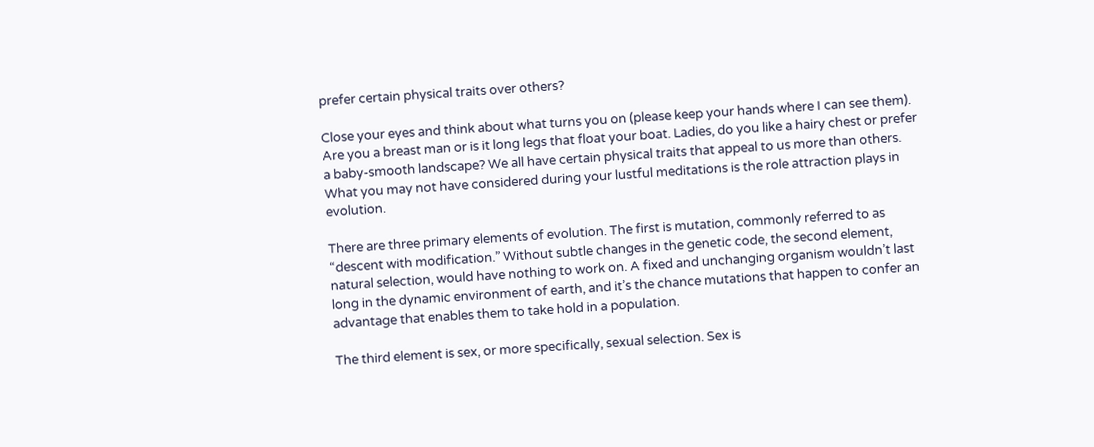prefer certain physical traits over others?

Close your eyes and think about what turns you on (please keep your hands where I can see them). Are you a breast man or is it long legs that float your boat. Ladies, do you like a hairy chest or prefer a baby-smooth landscape? We all have certain physical traits that appeal to us more than others. What you may not have considered during your lustful meditations is the role attraction plays in evolution.

There are three primary elements of evolution. The first is mutation, commonly referred to as “descent with modification.” Without subtle changes in the genetic code, the second element, natural selection, would have nothing to work on. A fixed and unchanging organism wouldn’t last long in the dynamic environment of earth, and it’s the chance mutations that happen to confer an advantage that enables them to take hold in a population.

The third element is sex, or more specifically, sexual selection. Sex is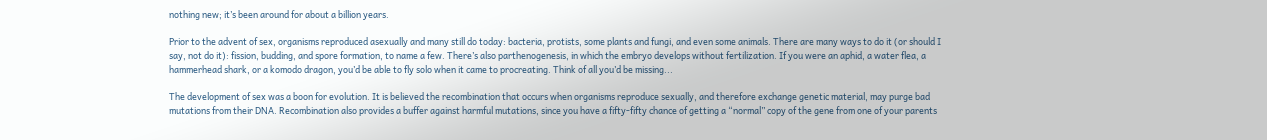nothing new; it’s been around for about a billion years.

Prior to the advent of sex, organisms reproduced asexually and many still do today: bacteria, protists, some plants and fungi, and even some animals. There are many ways to do it (or should I say, not do it): fission, budding, and spore formation, to name a few. There’s also parthenogenesis, in which the embryo develops without fertilization. If you were an aphid, a water flea, a hammerhead shark, or a komodo dragon, you’d be able to fly solo when it came to procreating. Think of all you’d be missing...

The development of sex was a boon for evolution. It is believed the recombination that occurs when organisms reproduce sexually, and therefore exchange genetic material, may purge bad mutations from their DNA. Recombination also provides a buffer against harmful mutations, since you have a fifty-fifty chance of getting a “normal” copy of the gene from one of your parents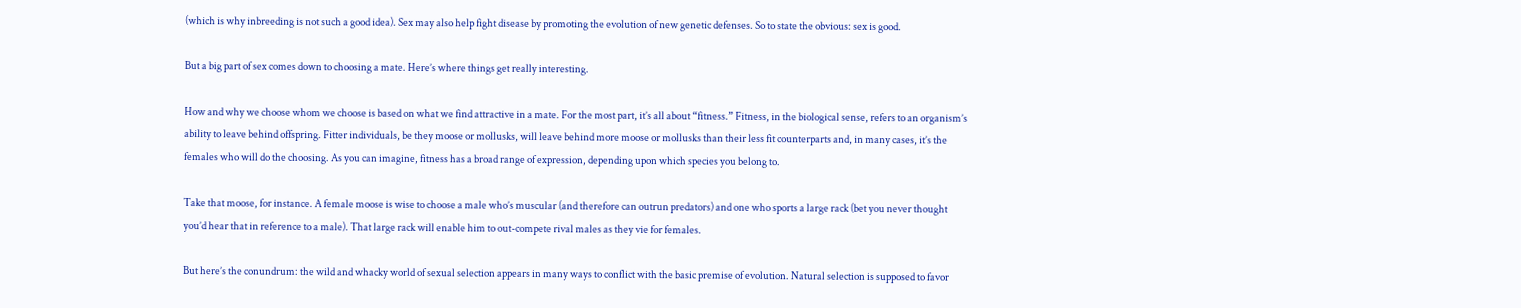(which is why inbreeding is not such a good idea). Sex may also help fight disease by promoting the evolution of new genetic defenses. So to state the obvious: sex is good.

But a big part of sex comes down to choosing a mate. Here’s where things get really interesting.

How and why we choose whom we choose is based on what we find attractive in a mate. For the most part, it’s all about “fitness.” Fitness, in the biological sense, refers to an organism’s ability to leave behind offspring. Fitter individuals, be they moose or mollusks, will leave behind more moose or mollusks than their less fit counterparts and, in many cases, it’s the females who will do the choosing. As you can imagine, fitness has a broad range of expression, depending upon which species you belong to.

Take that moose, for instance. A female moose is wise to choose a male who’s muscular (and therefore can outrun predators) and one who sports a large rack (bet you never thought you’d hear that in reference to a male). That large rack will enable him to out-compete rival males as they vie for females.

But here’s the conundrum: the wild and whacky world of sexual selection appears in many ways to conflict with the basic premise of evolution. Natural selection is supposed to favor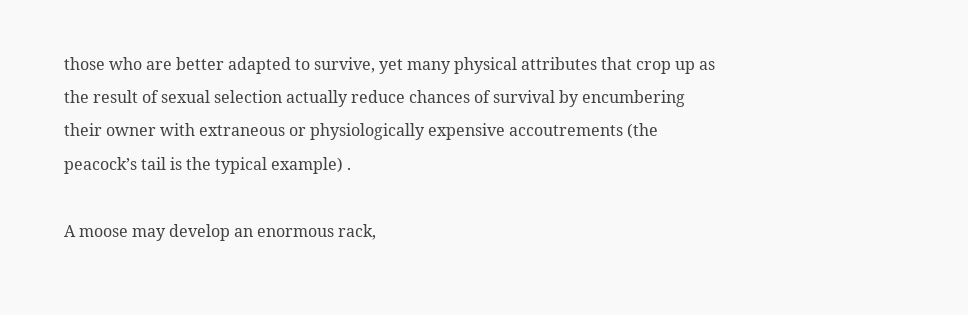those who are better adapted to survive, yet many physical attributes that crop up as the result of sexual selection actually reduce chances of survival by encumbering their owner with extraneous or physiologically expensive accoutrements (the peacock’s tail is the typical example) .

A moose may develop an enormous rack,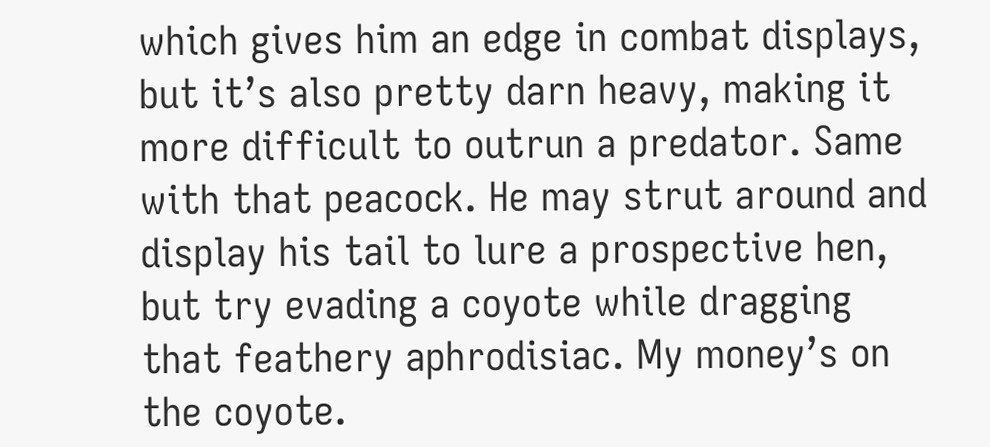which gives him an edge in combat displays, but it’s also pretty darn heavy, making it more difficult to outrun a predator. Same with that peacock. He may strut around and display his tail to lure a prospective hen, but try evading a coyote while dragging that feathery aphrodisiac. My money’s on the coyote.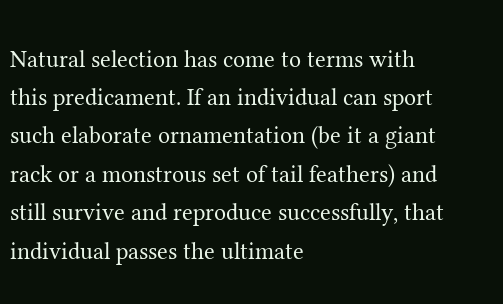Natural selection has come to terms with this predicament. If an individual can sport such elaborate ornamentation (be it a giant rack or a monstrous set of tail feathers) and still survive and reproduce successfully, that individual passes the ultimate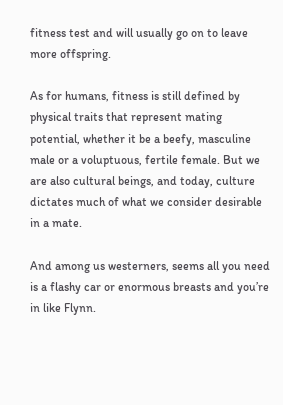fitness test and will usually go on to leave more offspring.

As for humans, fitness is still defined by physical traits that represent mating potential, whether it be a beefy, masculine male or a voluptuous, fertile female. But we are also cultural beings, and today, culture dictates much of what we consider desirable in a mate.

And among us westerners, seems all you need is a flashy car or enormous breasts and you’re in like Flynn.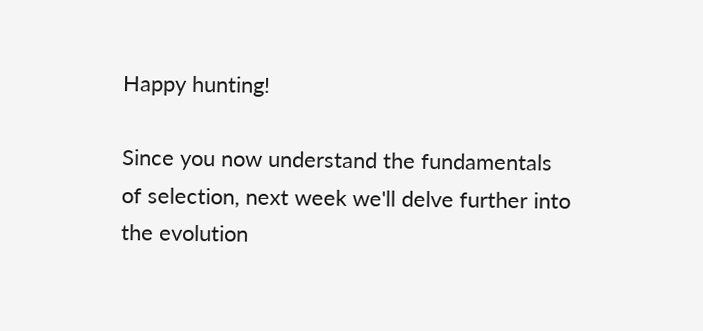Happy hunting!

Since you now understand the fundamentals of selection, next week we'll delve further into the evolution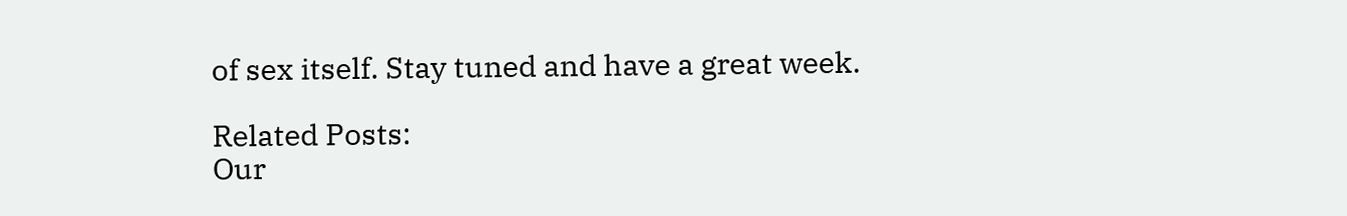of sex itself. Stay tuned and have a great week.

Related Posts:
Our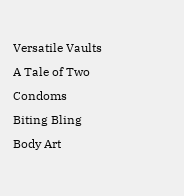Versatile Vaults
A Tale of Two Condoms
Biting Bling
Body Art